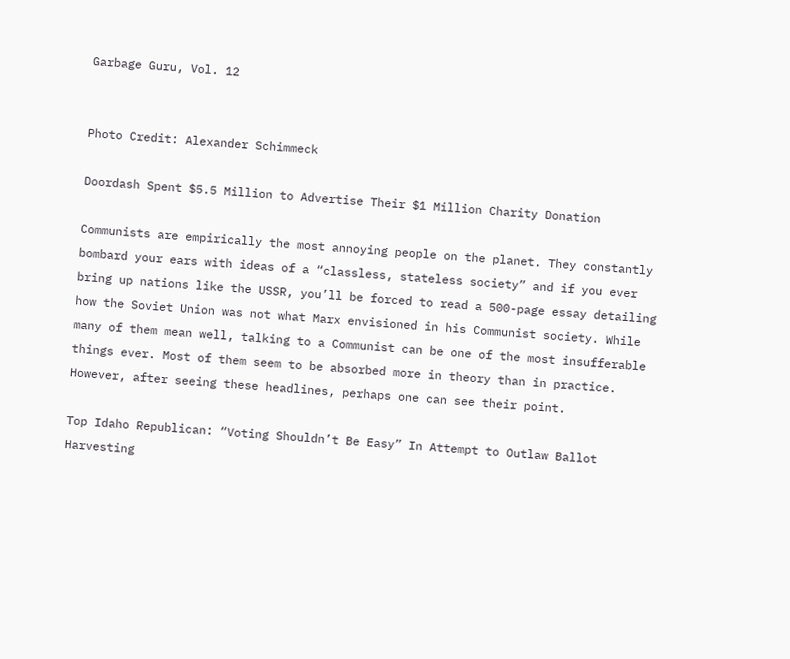Garbage Guru, Vol. 12


Photo Credit: Alexander Schimmeck

Doordash Spent $5.5 Million to Advertise Their $1 Million Charity Donation

Communists are empirically the most annoying people on the planet. They constantly bombard your ears with ideas of a “classless, stateless society” and if you ever bring up nations like the USSR, you’ll be forced to read a 500-page essay detailing how the Soviet Union was not what Marx envisioned in his Communist society. While many of them mean well, talking to a Communist can be one of the most insufferable things ever. Most of them seem to be absorbed more in theory than in practice. However, after seeing these headlines, perhaps one can see their point.

Top Idaho Republican: “Voting Shouldn’t Be Easy” In Attempt to Outlaw Ballot Harvesting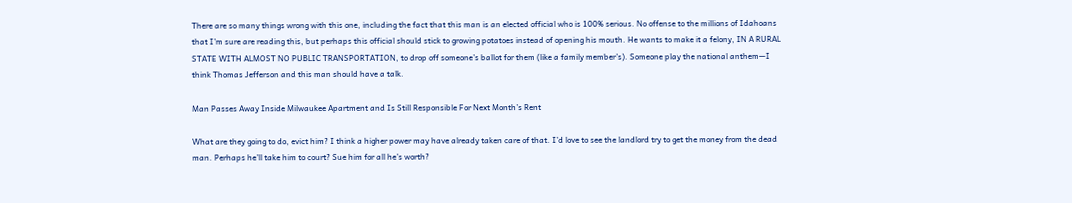There are so many things wrong with this one, including the fact that this man is an elected official who is 100% serious. No offense to the millions of Idahoans that I’m sure are reading this, but perhaps this official should stick to growing potatoes instead of opening his mouth. He wants to make it a felony, IN A RURAL STATE WITH ALMOST NO PUBLIC TRANSPORTATION, to drop off someone’s ballot for them (like a family member’s). Someone play the national anthem—I think Thomas Jefferson and this man should have a talk.

Man Passes Away Inside Milwaukee Apartment and Is Still Responsible For Next Month’s Rent

What are they going to do, evict him? I think a higher power may have already taken care of that. I’d love to see the landlord try to get the money from the dead man. Perhaps he’ll take him to court? Sue him for all he’s worth?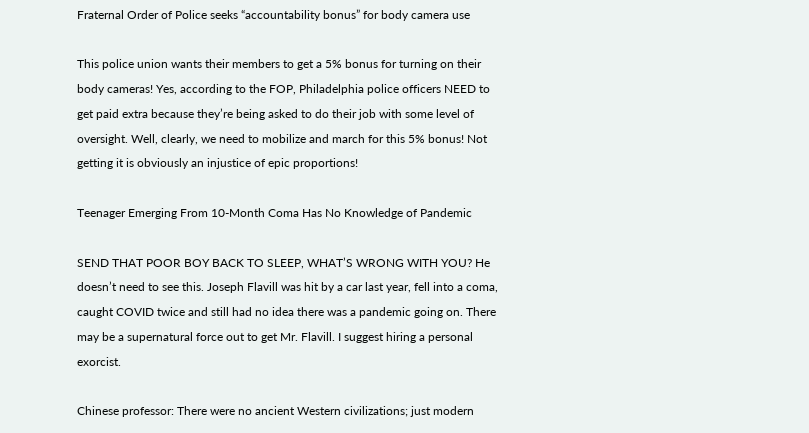Fraternal Order of Police seeks “accountability bonus” for body camera use

This police union wants their members to get a 5% bonus for turning on their body cameras! Yes, according to the FOP, Philadelphia police officers NEED to get paid extra because they’re being asked to do their job with some level of oversight. Well, clearly, we need to mobilize and march for this 5% bonus! Not getting it is obviously an injustice of epic proportions!

Teenager Emerging From 10-Month Coma Has No Knowledge of Pandemic

SEND THAT POOR BOY BACK TO SLEEP, WHAT’S WRONG WITH YOU? He doesn’t need to see this. Joseph Flavill was hit by a car last year, fell into a coma, caught COVID twice and still had no idea there was a pandemic going on. There may be a supernatural force out to get Mr. Flavill. I suggest hiring a personal exorcist.

Chinese professor: There were no ancient Western civilizations; just modern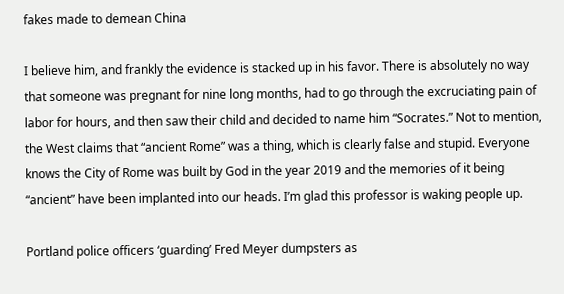fakes made to demean China

I believe him, and frankly the evidence is stacked up in his favor. There is absolutely no way that someone was pregnant for nine long months, had to go through the excruciating pain of labor for hours, and then saw their child and decided to name him “Socrates.” Not to mention, the West claims that “ancient Rome” was a thing, which is clearly false and stupid. Everyone knows the City of Rome was built by God in the year 2019 and the memories of it being “ancient” have been implanted into our heads. I’m glad this professor is waking people up.

Portland police officers ‘guarding’ Fred Meyer dumpsters as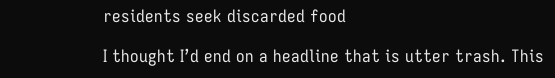residents seek discarded food

I thought I’d end on a headline that is utter trash. This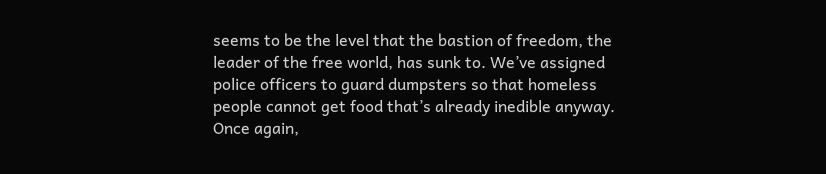seems to be the level that the bastion of freedom, the leader of the free world, has sunk to. We’ve assigned police officers to guard dumpsters so that homeless people cannot get food that’s already inedible anyway. Once again,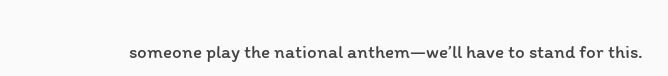someone play the national anthem—we’ll have to stand for this.